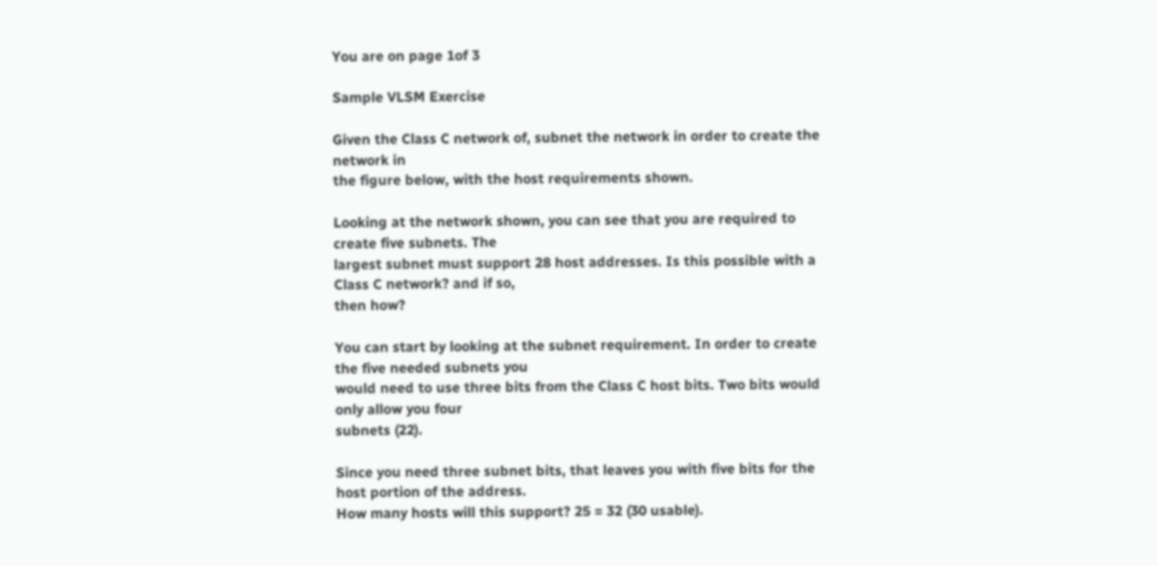You are on page 1of 3

Sample VLSM Exercise

Given the Class C network of, subnet the network in order to create the network in
the figure below, with the host requirements shown.

Looking at the network shown, you can see that you are required to create five subnets. The
largest subnet must support 28 host addresses. Is this possible with a Class C network? and if so,
then how?

You can start by looking at the subnet requirement. In order to create the five needed subnets you
would need to use three bits from the Class C host bits. Two bits would only allow you four
subnets (22).

Since you need three subnet bits, that leaves you with five bits for the host portion of the address.
How many hosts will this support? 25 = 32 (30 usable).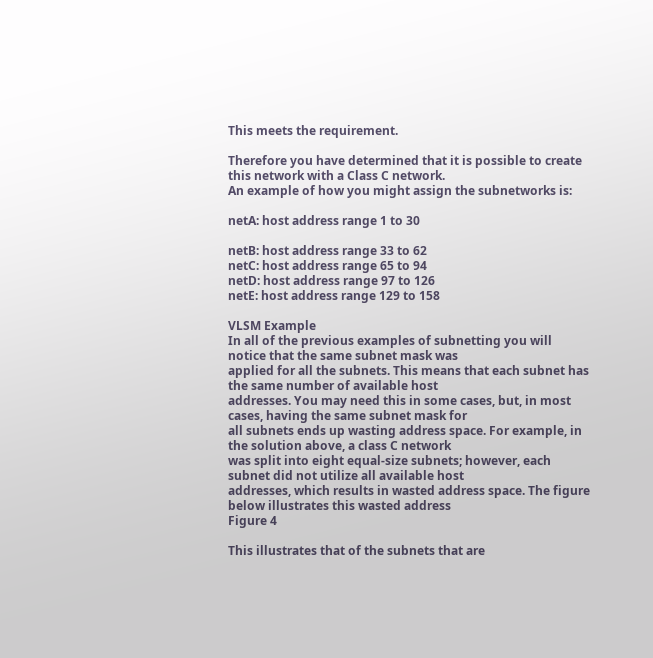This meets the requirement.

Therefore you have determined that it is possible to create this network with a Class C network.
An example of how you might assign the subnetworks is:

netA: host address range 1 to 30

netB: host address range 33 to 62
netC: host address range 65 to 94
netD: host address range 97 to 126
netE: host address range 129 to 158

VLSM Example
In all of the previous examples of subnetting you will notice that the same subnet mask was
applied for all the subnets. This means that each subnet has the same number of available host
addresses. You may need this in some cases, but, in most cases, having the same subnet mask for
all subnets ends up wasting address space. For example, in the solution above, a class C network
was split into eight equal-size subnets; however, each subnet did not utilize all available host
addresses, which results in wasted address space. The figure below illustrates this wasted address
Figure 4

This illustrates that of the subnets that are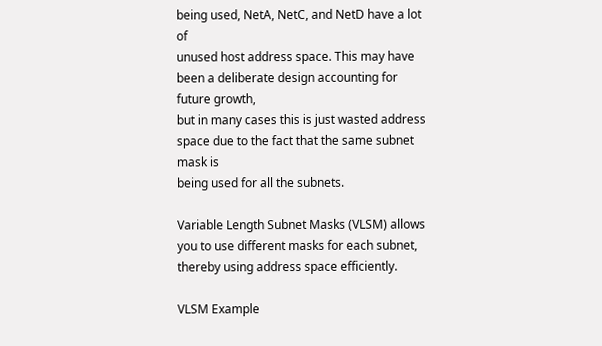being used, NetA, NetC, and NetD have a lot of
unused host address space. This may have been a deliberate design accounting for future growth,
but in many cases this is just wasted address space due to the fact that the same subnet mask is
being used for all the subnets.

Variable Length Subnet Masks (VLSM) allows you to use different masks for each subnet,
thereby using address space efficiently.

VLSM Example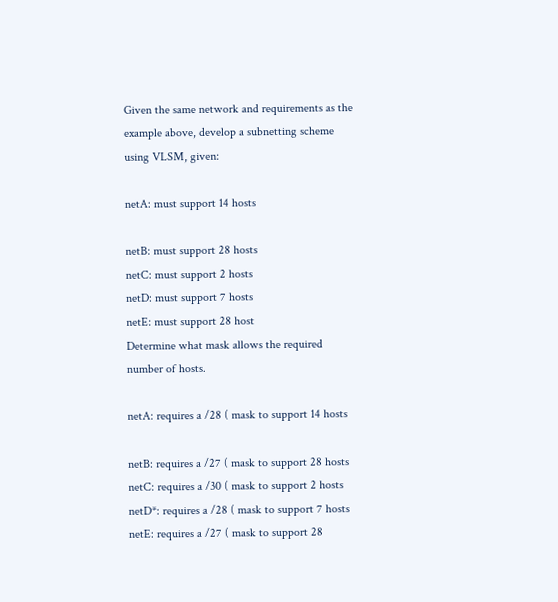Given the same network and requirements as the example above, develop a subnetting scheme
using VLSM, given:

netA: must support 14 hosts

netB: must support 28 hosts
netC: must support 2 hosts
netD: must support 7 hosts
netE: must support 28 host
Determine what mask allows the required number of hosts.

netA: requires a /28 ( mask to support 14 hosts

netB: requires a /27 ( mask to support 28 hosts
netC: requires a /30 ( mask to support 2 hosts
netD*: requires a /28 ( mask to support 7 hosts
netE: requires a /27 ( mask to support 28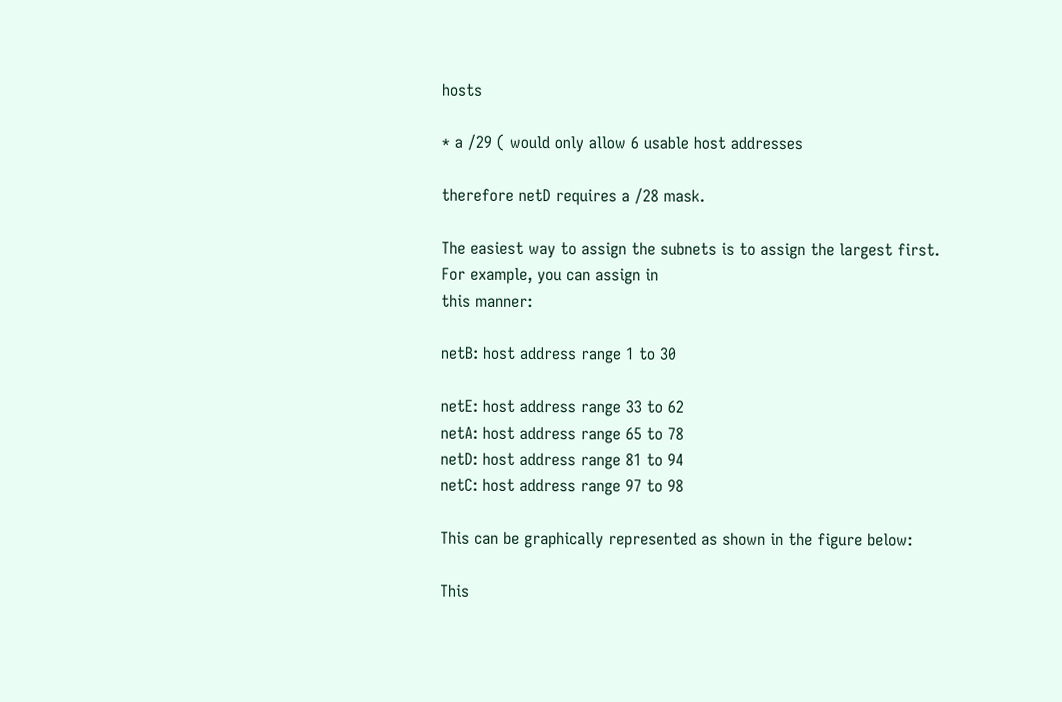hosts

* a /29 ( would only allow 6 usable host addresses

therefore netD requires a /28 mask.

The easiest way to assign the subnets is to assign the largest first. For example, you can assign in
this manner:

netB: host address range 1 to 30

netE: host address range 33 to 62
netA: host address range 65 to 78
netD: host address range 81 to 94
netC: host address range 97 to 98

This can be graphically represented as shown in the figure below:

This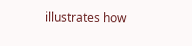illustrates how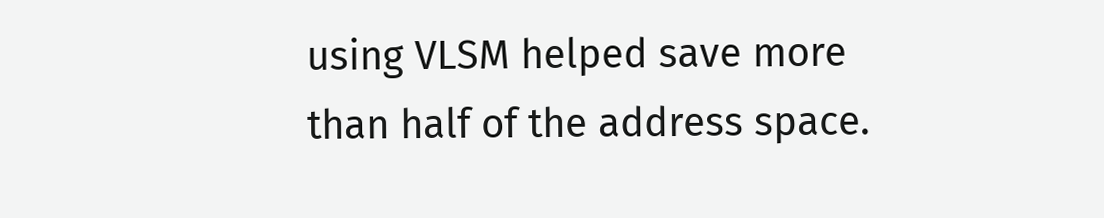using VLSM helped save more than half of the address space.